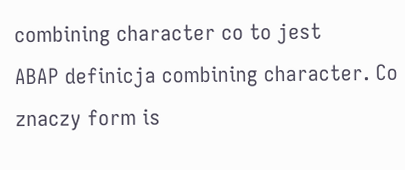combining character co to jest
ABAP definicja combining character. Co znaczy form is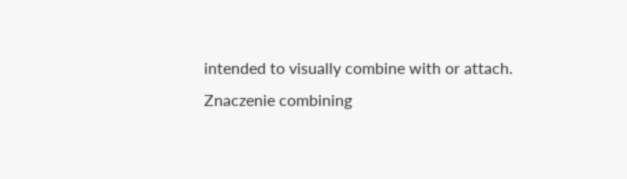intended to visually combine with or attach.
Znaczenie combining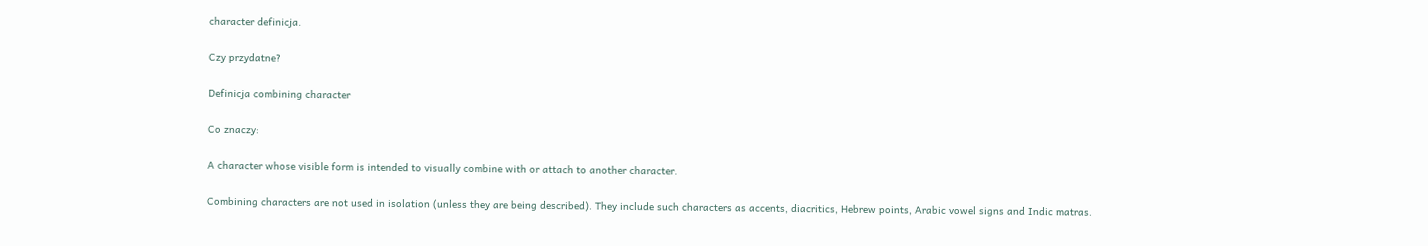character definicja.

Czy przydatne?

Definicja combining character

Co znaczy:

A character whose visible form is intended to visually combine with or attach to another character.

Combining characters are not used in isolation (unless they are being described). They include such characters as accents, diacritics, Hebrew points, Arabic vowel signs and Indic matras.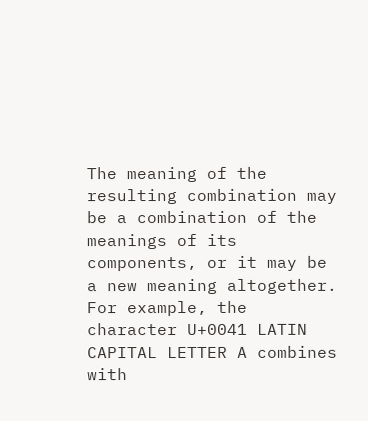The meaning of the resulting combination may be a combination of the meanings of its components, or it may be a new meaning altogether. For example, the character U+0041 LATIN CAPITAL LETTER A combines with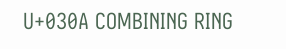U+030A COMBINING RING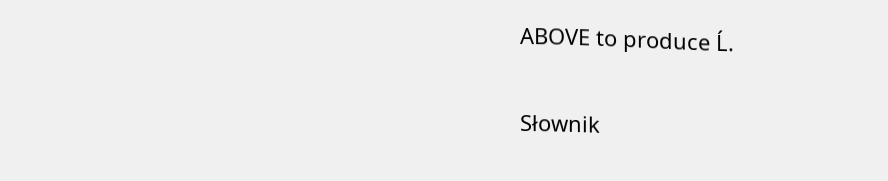ABOVE to produce Ĺ.

Słownik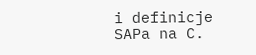i definicje SAPa na C.